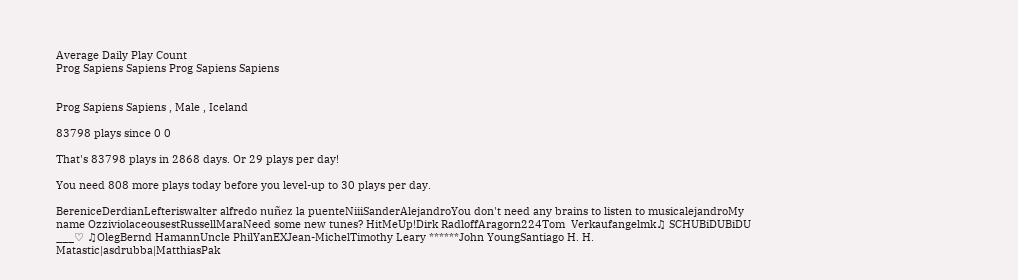Average Daily Play Count
Prog Sapiens Sapiens Prog Sapiens Sapiens


Prog Sapiens Sapiens , Male , Iceland

83798 plays since 0 0

That's 83798 plays in 2868 days. Or 29 plays per day!

You need 808 more plays today before you level-up to 30 plays per day.

BereniceDerdianLefteriswalter alfredo nuñez la puenteNiiiSanderAlejandroYou don't need any brains to listen to musicalejandroMy name OzziviolaceousestRussellMaraNeed some new tunes? HitMeUp!Dirk RadloffAragorn224Tom  Verkaufangelmk♫ SCHUBiDUBiDU ___♡ ♫OlegBernd HamannUncle PhilYanEXJean-MichelTimothy Leary ******John YoungSantiago H. H. Matastic|asdrubba|MatthiasPak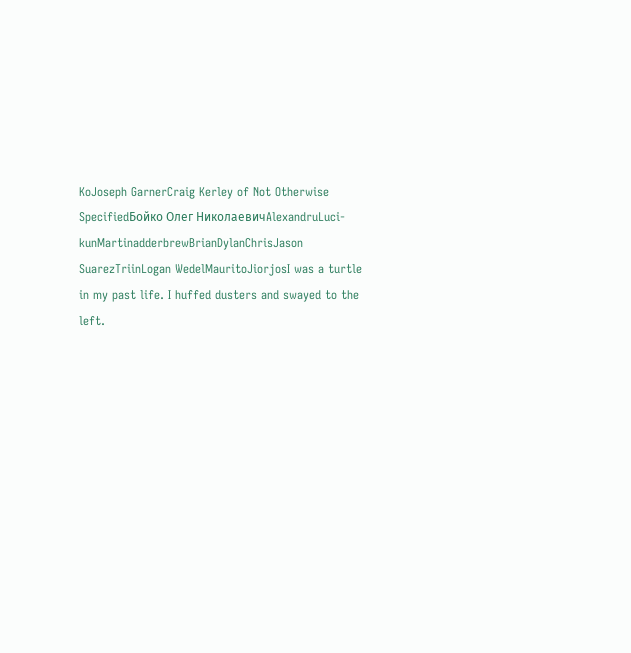KoJoseph GarnerCraig Kerley of Not Otherwise SpecifiedБойко Олег НиколаевичAlexandruLuci-kunMartinadderbrewBrianDylanChrisJason SuarezTriinLogan WedelMauritoJiorjosI was a turtle in my past life. I huffed dusters and swayed to the left.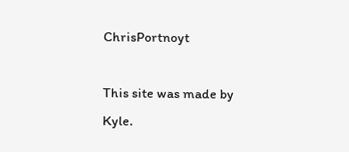ChrisPortnoyt

This site was made by Kyle.